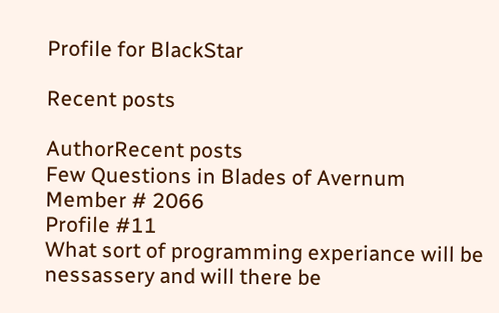Profile for BlackStar

Recent posts

AuthorRecent posts
Few Questions in Blades of Avernum
Member # 2066
Profile #11
What sort of programming experiance will be nessassery and will there be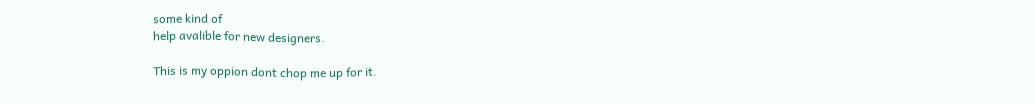some kind of
help avalible for new designers.

This is my oppion dont chop me up for it.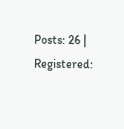Posts: 26 | Registered: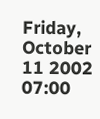Friday, October 11 2002 07:00